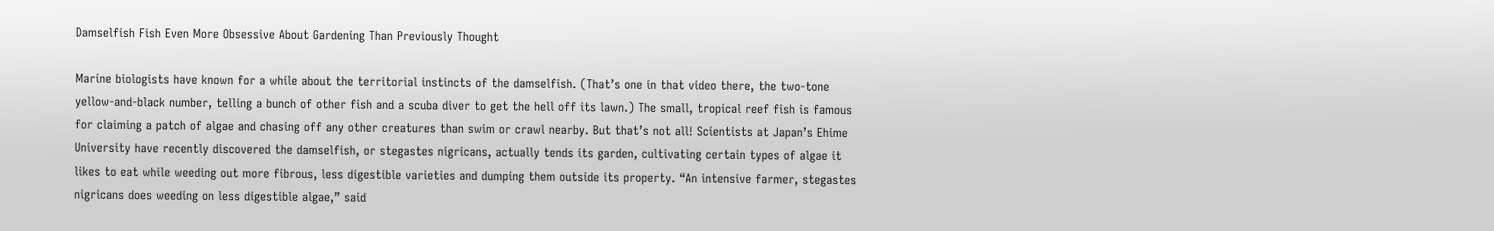Damselfish Fish Even More Obsessive About Gardening Than Previously Thought

Marine biologists have known for a while about the territorial instincts of the damselfish. (That’s one in that video there, the two-tone yellow-and-black number, telling a bunch of other fish and a scuba diver to get the hell off its lawn.) The small, tropical reef fish is famous for claiming a patch of algae and chasing off any other creatures than swim or crawl nearby. But that’s not all! Scientists at Japan’s Ehime University have recently discovered the damselfish, or stegastes nigricans, actually tends its garden, cultivating certain types of algae it likes to eat while weeding out more fibrous, less digestible varieties and dumping them outside its property. “An intensive farmer, stegastes nigricans does weeding on less digestible algae,” said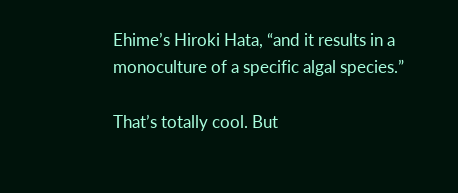Ehime’s Hiroki Hata, “and it results in a monoculture of a specific algal species.”

That’s totally cool. But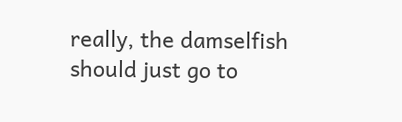really, the damselfish should just go to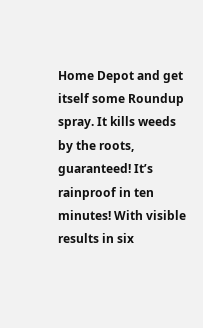Home Depot and get itself some Roundup spray. It kills weeds by the roots, guaranteed! It’s rainproof in ten minutes! With visible results in six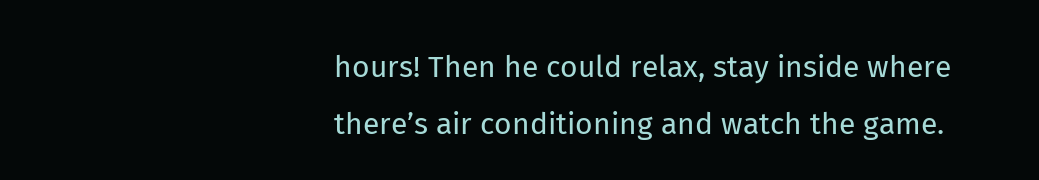hours! Then he could relax, stay inside where there’s air conditioning and watch the game.